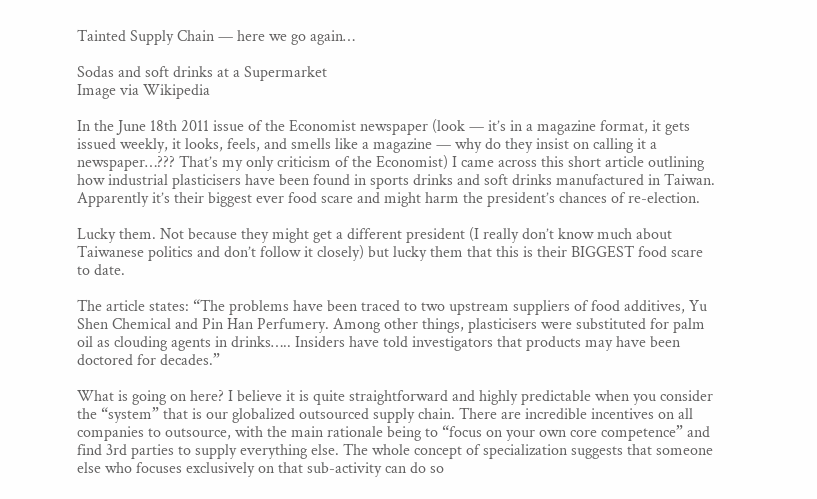Tainted Supply Chain — here we go again…

Sodas and soft drinks at a Supermarket
Image via Wikipedia

In the June 18th 2011 issue of the Economist newspaper (look — it’s in a magazine format, it gets issued weekly, it looks, feels, and smells like a magazine — why do they insist on calling it a newspaper…??? That’s my only criticism of the Economist) I came across this short article outlining how industrial plasticisers have been found in sports drinks and soft drinks manufactured in Taiwan. Apparently it’s their biggest ever food scare and might harm the president’s chances of re-election.

Lucky them. Not because they might get a different president (I really don’t know much about Taiwanese politics and don’t follow it closely) but lucky them that this is their BIGGEST food scare to date.

The article states: “The problems have been traced to two upstream suppliers of food additives, Yu Shen Chemical and Pin Han Perfumery. Among other things, plasticisers were substituted for palm oil as clouding agents in drinks….. Insiders have told investigators that products may have been doctored for decades.”

What is going on here? I believe it is quite straightforward and highly predictable when you consider the “system” that is our globalized outsourced supply chain. There are incredible incentives on all companies to outsource, with the main rationale being to “focus on your own core competence” and find 3rd parties to supply everything else. The whole concept of specialization suggests that someone else who focuses exclusively on that sub-activity can do so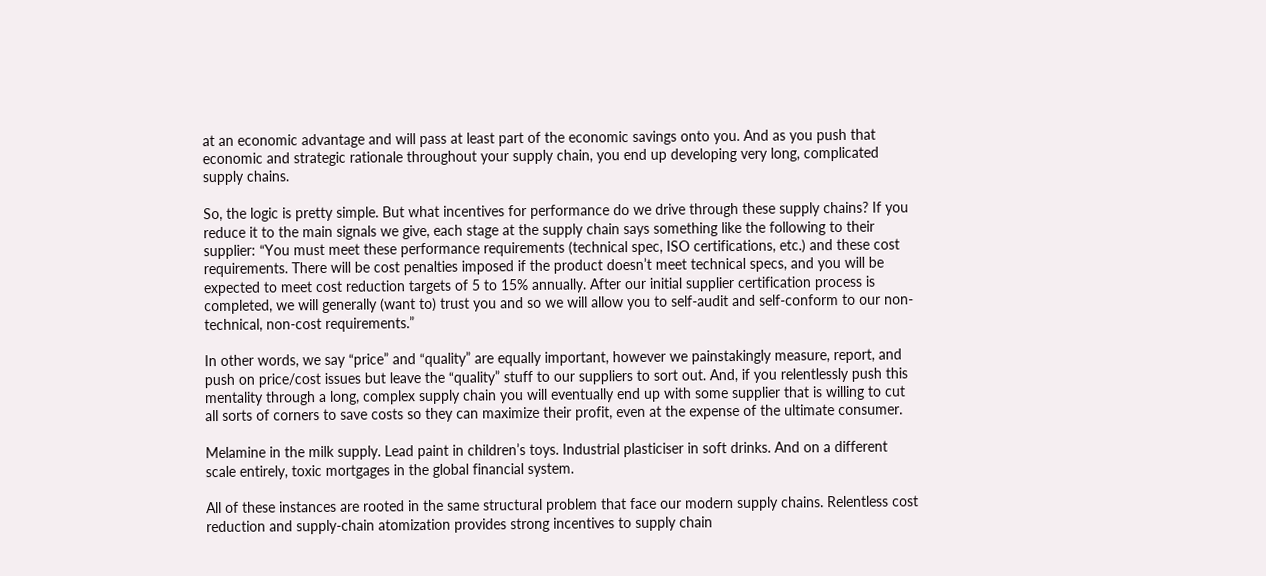at an economic advantage and will pass at least part of the economic savings onto you. And as you push that economic and strategic rationale throughout your supply chain, you end up developing very long, complicated supply chains.

So, the logic is pretty simple. But what incentives for performance do we drive through these supply chains? If you reduce it to the main signals we give, each stage at the supply chain says something like the following to their supplier: “You must meet these performance requirements (technical spec, ISO certifications, etc.) and these cost requirements. There will be cost penalties imposed if the product doesn’t meet technical specs, and you will be expected to meet cost reduction targets of 5 to 15% annually. After our initial supplier certification process is completed, we will generally (want to) trust you and so we will allow you to self-audit and self-conform to our non-technical, non-cost requirements.”

In other words, we say “price” and “quality” are equally important, however we painstakingly measure, report, and push on price/cost issues but leave the “quality” stuff to our suppliers to sort out. And, if you relentlessly push this mentality through a long, complex supply chain you will eventually end up with some supplier that is willing to cut all sorts of corners to save costs so they can maximize their profit, even at the expense of the ultimate consumer.

Melamine in the milk supply. Lead paint in children’s toys. Industrial plasticiser in soft drinks. And on a different scale entirely, toxic mortgages in the global financial system.

All of these instances are rooted in the same structural problem that face our modern supply chains. Relentless cost reduction and supply-chain atomization provides strong incentives to supply chain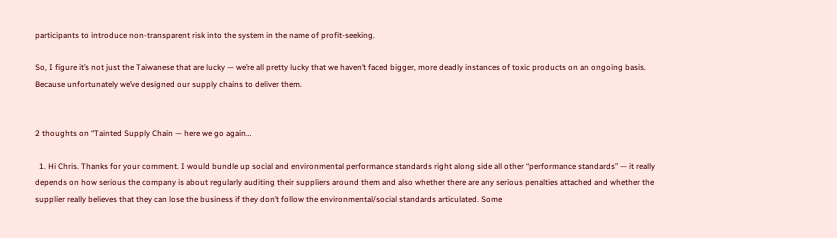participants to introduce non-transparent risk into the system in the name of profit-seeking.

So, I figure it’s not just the Taiwanese that are lucky — we’re all pretty lucky that we haven’t faced bigger, more deadly instances of toxic products on an ongoing basis. Because unfortunately we’ve designed our supply chains to deliver them.


2 thoughts on “Tainted Supply Chain — here we go again…

  1. Hi Chris. Thanks for your comment. I would bundle up social and environmental performance standards right along side all other “performance standards” — it really depends on how serious the company is about regularly auditing their suppliers around them and also whether there are any serious penalties attached and whether the supplier really believes that they can lose the business if they don’t follow the environmental/social standards articulated. Some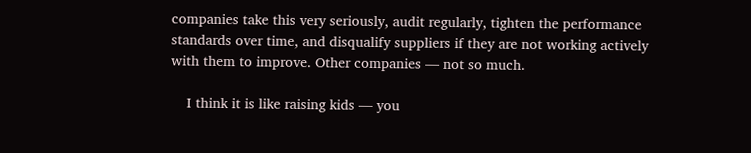companies take this very seriously, audit regularly, tighten the performance standards over time, and disqualify suppliers if they are not working actively with them to improve. Other companies — not so much.

    I think it is like raising kids — you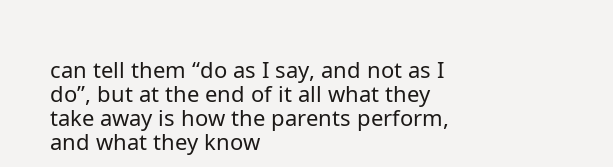can tell them “do as I say, and not as I do”, but at the end of it all what they take away is how the parents perform, and what they know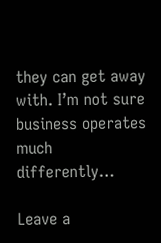they can get away with. I’m not sure business operates much differently…

Leave a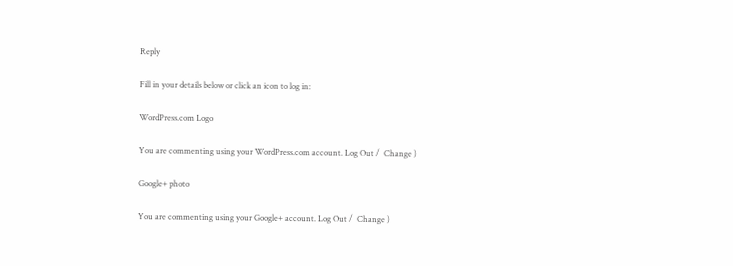Reply

Fill in your details below or click an icon to log in:

WordPress.com Logo

You are commenting using your WordPress.com account. Log Out /  Change )

Google+ photo

You are commenting using your Google+ account. Log Out /  Change )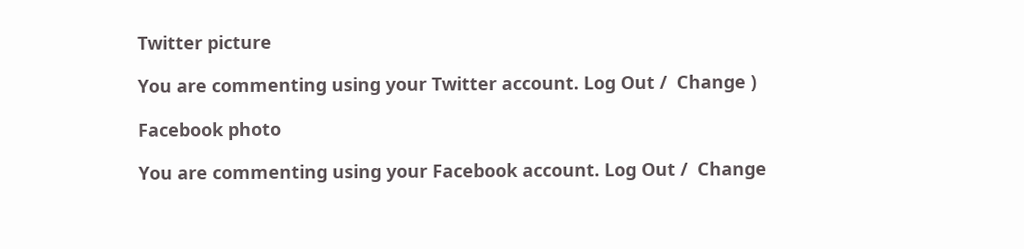Twitter picture

You are commenting using your Twitter account. Log Out /  Change )

Facebook photo

You are commenting using your Facebook account. Log Out /  Change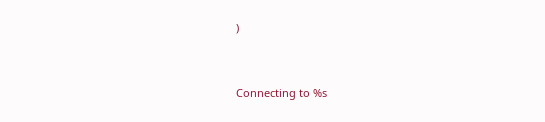)


Connecting to %s